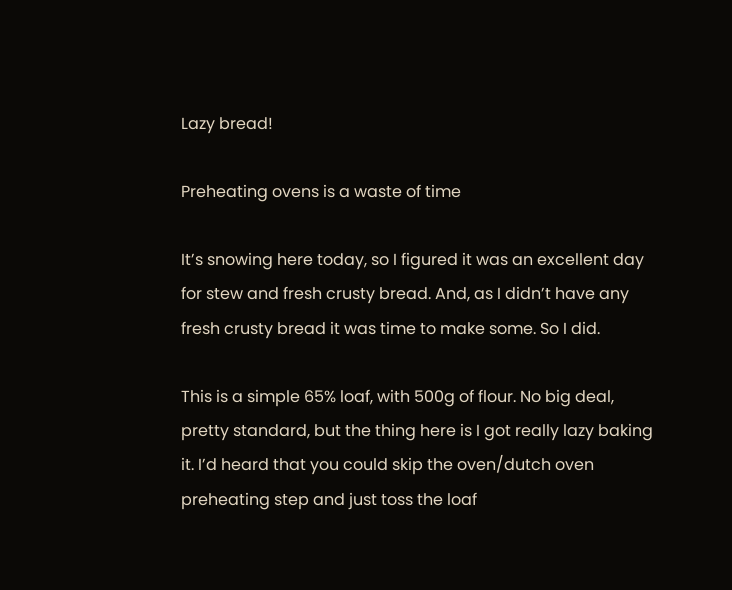Lazy bread!

Preheating ovens is a waste of time

It’s snowing here today, so I figured it was an excellent day for stew and fresh crusty bread. And, as I didn’t have any fresh crusty bread it was time to make some. So I did.

This is a simple 65% loaf, with 500g of flour. No big deal, pretty standard, but the thing here is I got really lazy baking it. I’d heard that you could skip the oven/dutch oven preheating step and just toss the loaf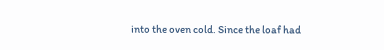into the oven cold. Since the loaf had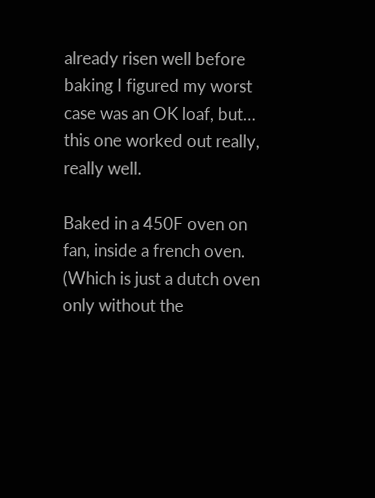already risen well before baking I figured my worst case was an OK loaf, but… this one worked out really, really well.

Baked in a 450F oven on fan, inside a french oven. (Which is just a dutch oven only without the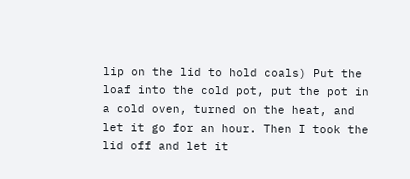lip on the lid to hold coals) Put the loaf into the cold pot, put the pot in a cold oven, turned on the heat, and let it go for an hour. Then I took the lid off and let it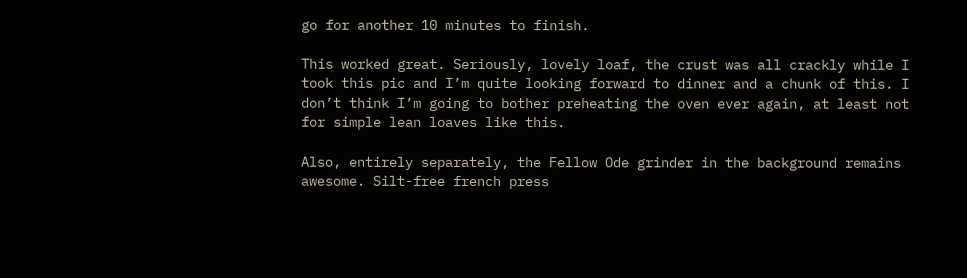go for another 10 minutes to finish.

This worked great. Seriously, lovely loaf, the crust was all crackly while I took this pic and I’m quite looking forward to dinner and a chunk of this. I don’t think I’m going to bother preheating the oven ever again, at least not for simple lean loaves like this.

Also, entirely separately, the Fellow Ode grinder in the background remains awesome. Silt-free french press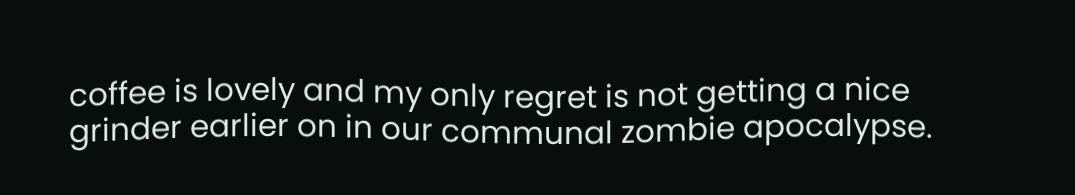coffee is lovely and my only regret is not getting a nice grinder earlier on in our communal zombie apocalypse.